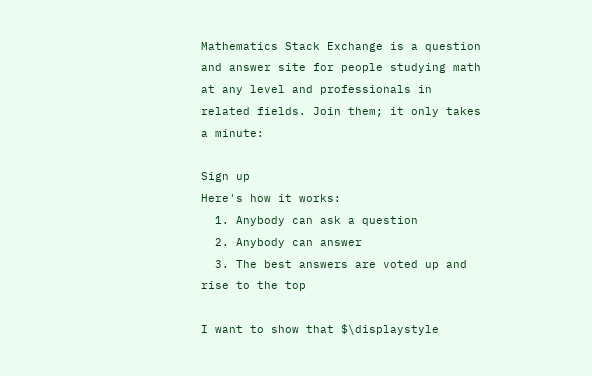Mathematics Stack Exchange is a question and answer site for people studying math at any level and professionals in related fields. Join them; it only takes a minute:

Sign up
Here's how it works:
  1. Anybody can ask a question
  2. Anybody can answer
  3. The best answers are voted up and rise to the top

I want to show that $\displaystyle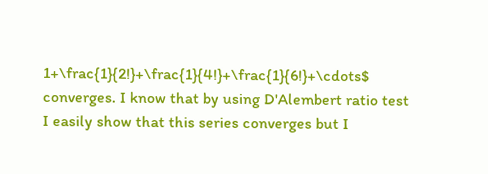1+\frac{1}{2!}+\frac{1}{4!}+\frac{1}{6!}+\cdots$ converges. I know that by using D'Alembert ratio test I easily show that this series converges but I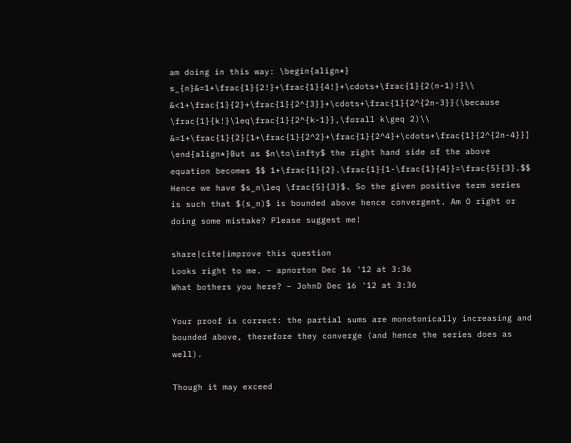am doing in this way: \begin{align*} s_{n}&=1+\frac{1}{2!}+\frac{1}{4!}+\cdots+\frac{1}{2(n-1)!}\\ &<1+\frac{1}{2}+\frac{1}{2^{3}}+\cdots+\frac{1}{2^{2n-3}}(\because \frac{1}{k!}\leq\frac{1}{2^{k-1}},\forall k\geq 2)\\ &=1+\frac{1}{2}[1+\frac{1}{2^2}+\frac{1}{2^4}+\cdots+\frac{1}{2^{2n-4}}] \end{align*}But as $n\to\infty$ the right hand side of the above equation becomes $$ 1+\frac{1}{2}.\frac{1}{1-\frac{1}{4}}=\frac{5}{3}.$$ Hence we have $s_n\leq \frac{5}{3}$. So the given positive term series is such that $(s_n)$ is bounded above hence convergent. Am O right or doing some mistake? Please suggest me!

share|cite|improve this question
Looks right to me. – apnorton Dec 16 '12 at 3:36
What bothers you here? – JohnD Dec 16 '12 at 3:36

Your proof is correct: the partial sums are monotonically increasing and bounded above, therefore they converge (and hence the series does as well).

Though it may exceed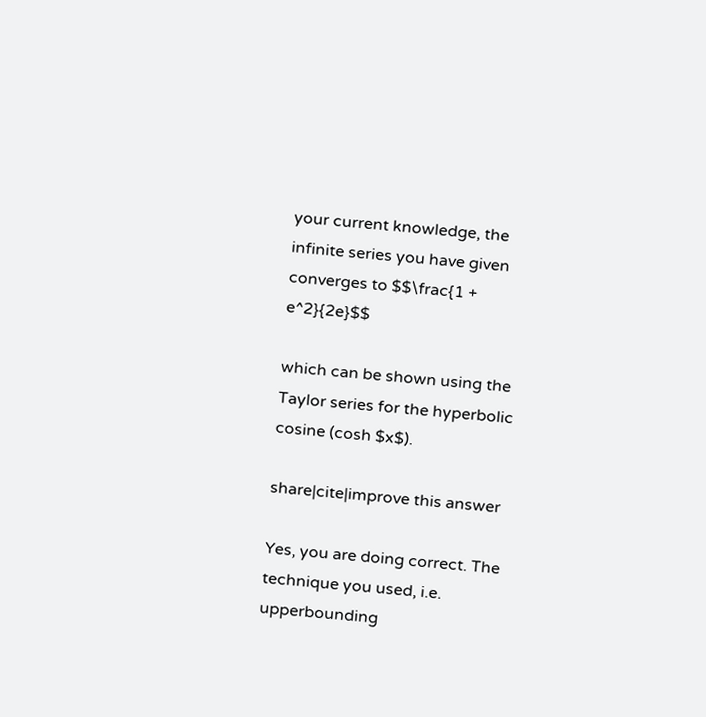your current knowledge, the infinite series you have given converges to $$\frac{1 + e^2}{2e}$$

which can be shown using the Taylor series for the hyperbolic cosine (cosh $x$).

share|cite|improve this answer

Yes, you are doing correct. The technique you used, i.e. upperbounding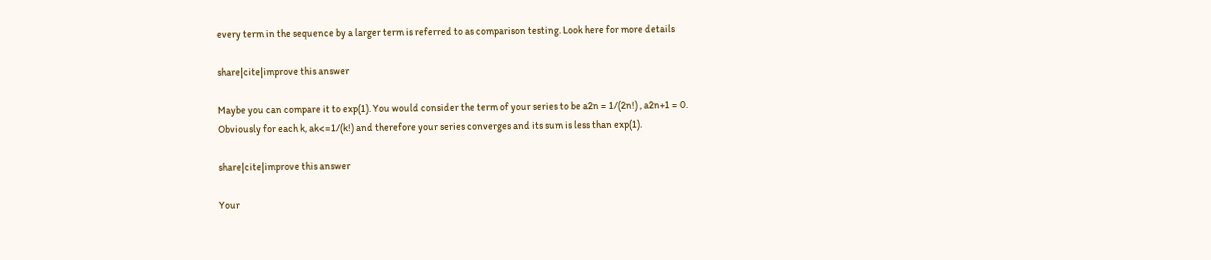every term in the sequence by a larger term is referred to as comparison testing. Look here for more details

share|cite|improve this answer

Maybe you can compare it to exp(1). You would consider the term of your series to be a2n = 1/(2n!) , a2n+1 = 0. Obviously for each k, ak<=1/(k!) and therefore your series converges and its sum is less than exp(1).

share|cite|improve this answer

Your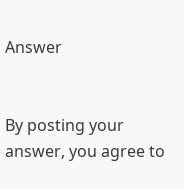Answer


By posting your answer, you agree to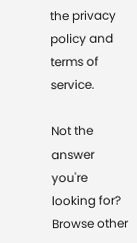the privacy policy and terms of service.

Not the answer you're looking for? Browse other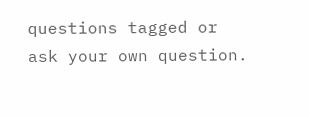questions tagged or ask your own question.